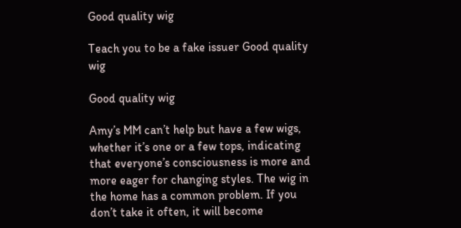Good quality wig

Teach you to be a fake issuer Good quality wig

Good quality wig

Amy’s MM can’t help but have a few wigs, whether it’s one or a few tops, indicating that everyone’s consciousness is more and more eager for changing styles. The wig in the home has a common problem. If you don’t take it often, it will become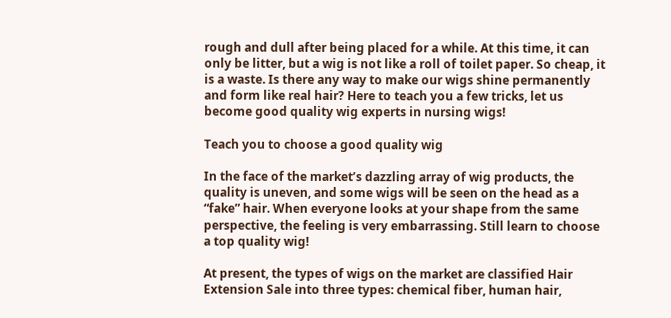rough and dull after being placed for a while. At this time, it can only be litter, but a wig is not like a roll of toilet paper. So cheap, it is a waste. Is there any way to make our wigs shine permanently and form like real hair? Here to teach you a few tricks, let us become good quality wig experts in nursing wigs!

Teach you to choose a good quality wig

In the face of the market’s dazzling array of wig products, the quality is uneven, and some wigs will be seen on the head as a “fake” hair. When everyone looks at your shape from the same perspective, the feeling is very embarrassing. Still learn to choose a top quality wig!

At present, the types of wigs on the market are classified Hair Extension Sale into three types: chemical fiber, human hair,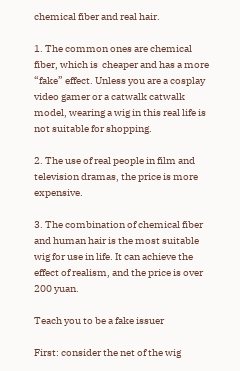chemical fiber and real hair.

1. The common ones are chemical fiber, which is  cheaper and has a more “fake” effect. Unless you are a cosplay video gamer or a catwalk catwalk model, wearing a wig in this real life is not suitable for shopping.

2. The use of real people in film and television dramas, the price is more expensive.

3. The combination of chemical fiber and human hair is the most suitable wig for use in life. It can achieve the effect of realism, and the price is over 200 yuan.

Teach you to be a fake issuer

First: consider the net of the wig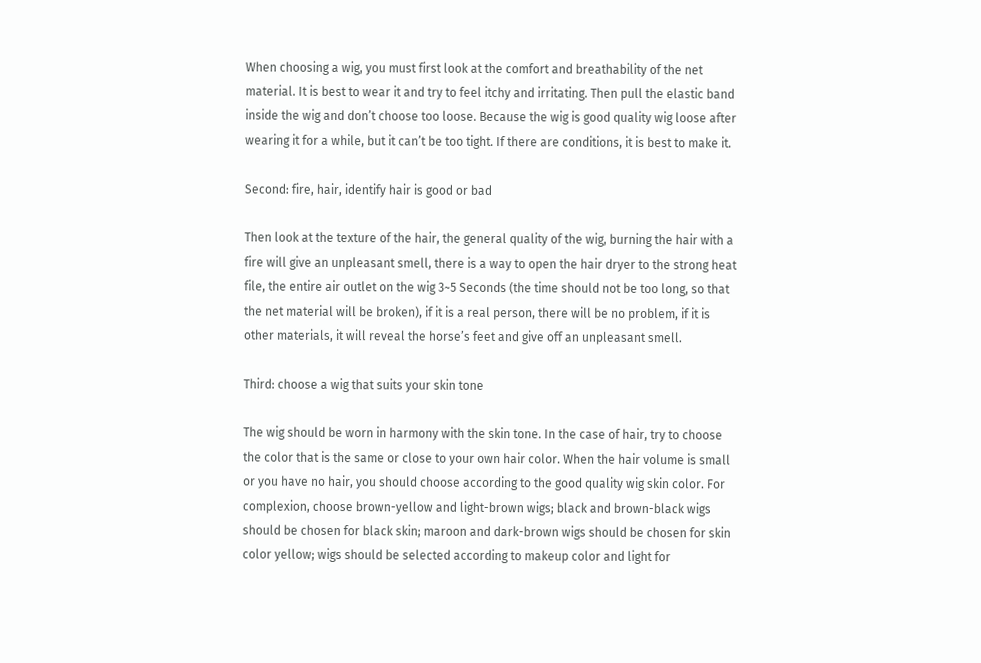When choosing a wig, you must first look at the comfort and breathability of the net material. It is best to wear it and try to feel itchy and irritating. Then pull the elastic band inside the wig and don’t choose too loose. Because the wig is good quality wig loose after wearing it for a while, but it can’t be too tight. If there are conditions, it is best to make it.

Second: fire, hair, identify hair is good or bad

Then look at the texture of the hair, the general quality of the wig, burning the hair with a fire will give an unpleasant smell, there is a way to open the hair dryer to the strong heat file, the entire air outlet on the wig 3~5 Seconds (the time should not be too long, so that the net material will be broken), if it is a real person, there will be no problem, if it is other materials, it will reveal the horse’s feet and give off an unpleasant smell.

Third: choose a wig that suits your skin tone

The wig should be worn in harmony with the skin tone. In the case of hair, try to choose the color that is the same or close to your own hair color. When the hair volume is small or you have no hair, you should choose according to the good quality wig skin color. For complexion, choose brown-yellow and light-brown wigs; black and brown-black wigs should be chosen for black skin; maroon and dark-brown wigs should be chosen for skin color yellow; wigs should be selected according to makeup color and light for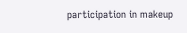participation in makeup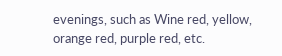evenings, such as Wine red, yellow, orange red, purple red, etc.